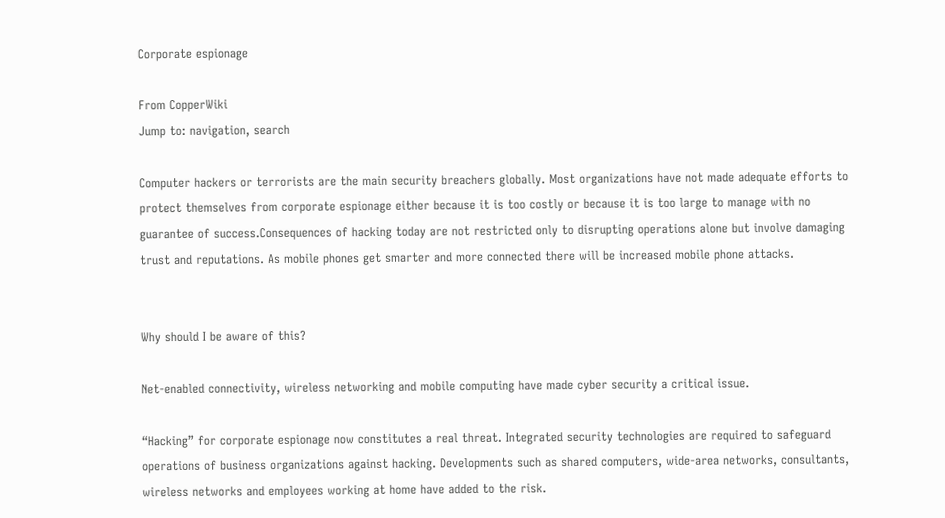Corporate espionage

From CopperWiki
Jump to: navigation, search

Computer hackers or terrorists are the main security breachers globally. Most organizations have not made adequate efforts to protect themselves from corporate espionage either because it is too costly or because it is too large to manage with no guarantee of success.Consequences of hacking today are not restricted only to disrupting operations alone but involve damaging trust and reputations. As mobile phones get smarter and more connected there will be increased mobile phone attacks.


Why should I be aware of this?

Net-enabled connectivity, wireless networking and mobile computing have made cyber security a critical issue.

“Hacking” for corporate espionage now constitutes a real threat. Integrated security technologies are required to safeguard operations of business organizations against hacking. Developments such as shared computers, wide-area networks, consultants, wireless networks and employees working at home have added to the risk.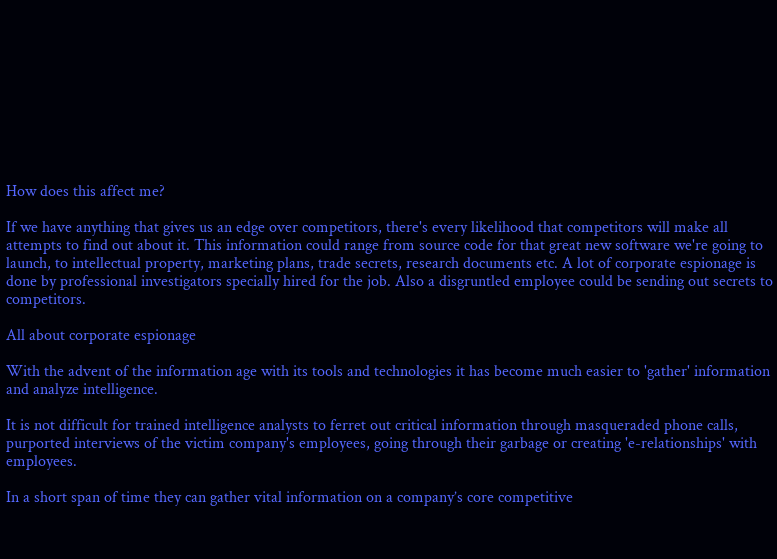How does this affect me?

If we have anything that gives us an edge over competitors, there's every likelihood that competitors will make all attempts to find out about it. This information could range from source code for that great new software we're going to launch, to intellectual property, marketing plans, trade secrets, research documents etc. A lot of corporate espionage is done by professional investigators specially hired for the job. Also a disgruntled employee could be sending out secrets to competitors.

All about corporate espionage

With the advent of the information age with its tools and technologies it has become much easier to 'gather' information and analyze intelligence.

It is not difficult for trained intelligence analysts to ferret out critical information through masqueraded phone calls, purported interviews of the victim company's employees, going through their garbage or creating 'e-relationships' with employees.

In a short span of time they can gather vital information on a company’s core competitive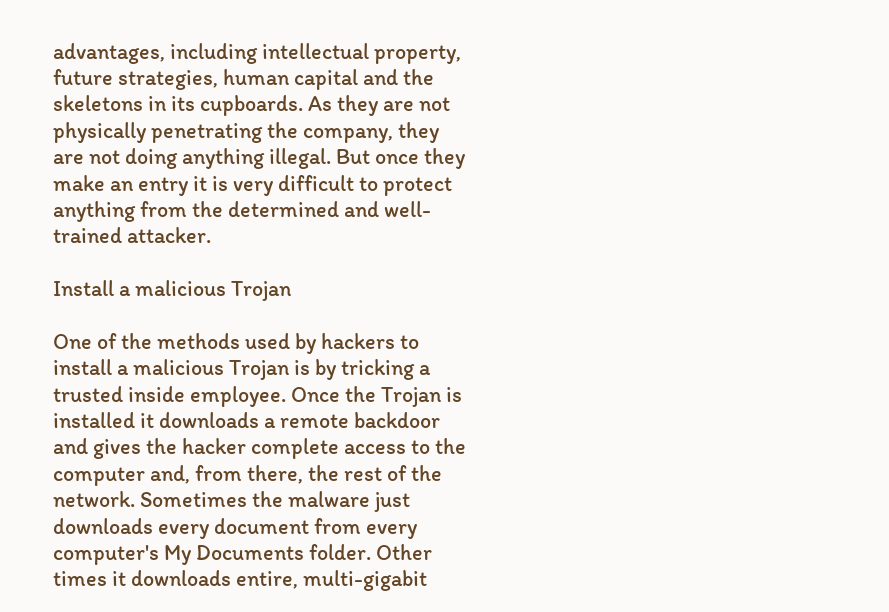advantages, including intellectual property, future strategies, human capital and the skeletons in its cupboards. As they are not physically penetrating the company, they are not doing anything illegal. But once they make an entry it is very difficult to protect anything from the determined and well-trained attacker.

Install a malicious Trojan

One of the methods used by hackers to install a malicious Trojan is by tricking a trusted inside employee. Once the Trojan is installed it downloads a remote backdoor and gives the hacker complete access to the computer and, from there, the rest of the network. Sometimes the malware just downloads every document from every computer's My Documents folder. Other times it downloads entire, multi-gigabit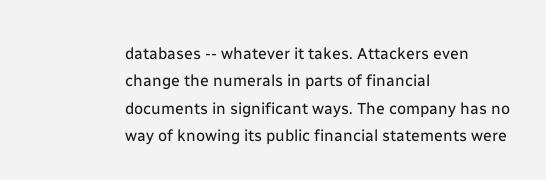databases -- whatever it takes. Attackers even change the numerals in parts of financial documents in significant ways. The company has no way of knowing its public financial statements were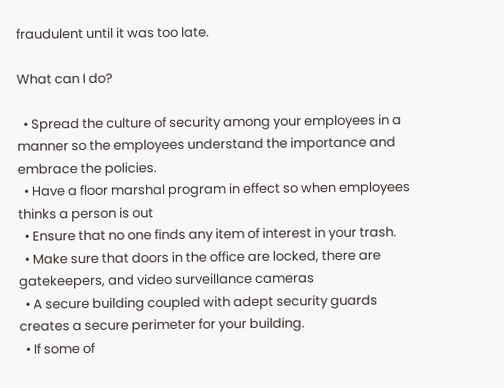fraudulent until it was too late.

What can I do?

  • Spread the culture of security among your employees in a manner so the employees understand the importance and embrace the policies.
  • Have a floor marshal program in effect so when employees thinks a person is out
  • Ensure that no one finds any item of interest in your trash.
  • Make sure that doors in the office are locked, there are gatekeepers, and video surveillance cameras
  • A secure building coupled with adept security guards creates a secure perimeter for your building.
  • If some of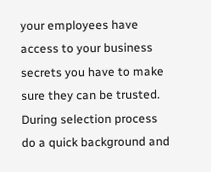your employees have access to your business secrets you have to make sure they can be trusted. During selection process do a quick background and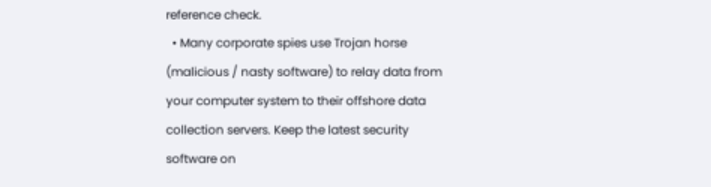reference check.
  • Many corporate spies use Trojan horse (malicious / nasty software) to relay data from your computer system to their offshore data collection servers. Keep the latest security software on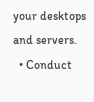your desktops and servers.
  • Conduct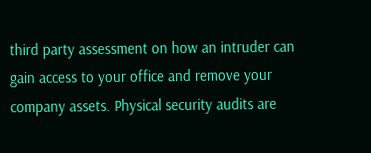third party assessment on how an intruder can gain access to your office and remove your company assets. Physical security audits are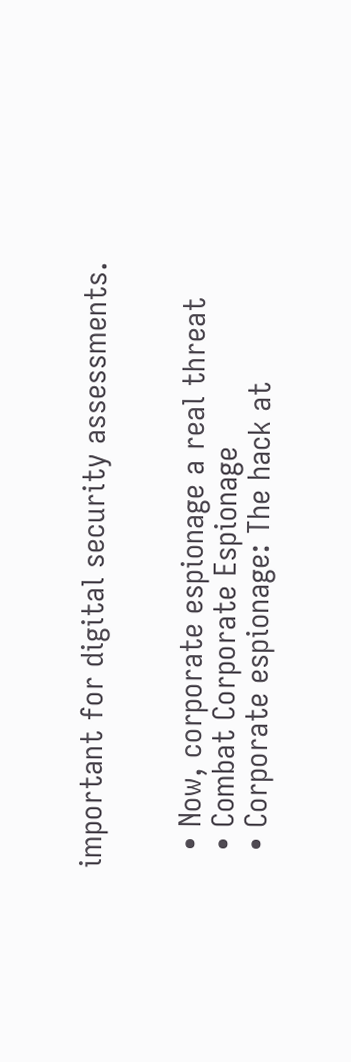important for digital security assessments.


  • Now, corporate espionage a real threat
  • Combat Corporate Espionage
  • Corporate espionage: The hack at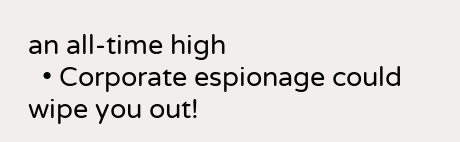an all-time high
  • Corporate espionage could wipe you out!